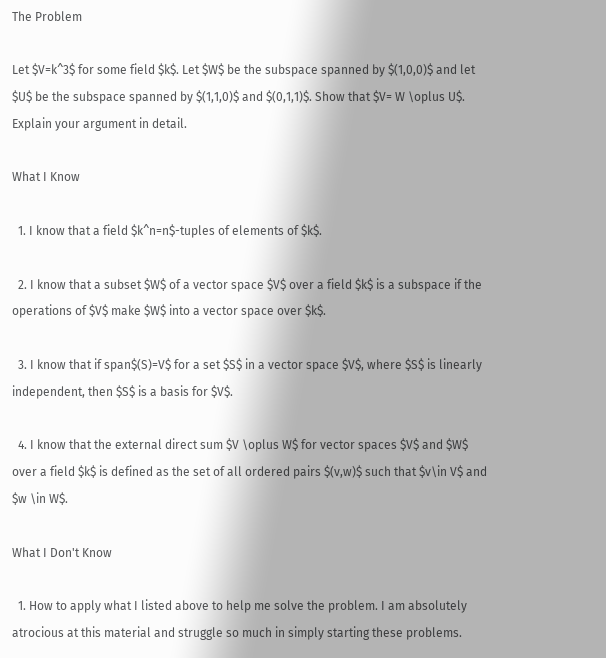The Problem

Let $V=k^3$ for some field $k$. Let $W$ be the subspace spanned by $(1,0,0)$ and let $U$ be the subspace spanned by $(1,1,0)$ and $(0,1,1)$. Show that $V= W \oplus U$. Explain your argument in detail.

What I Know

  1. I know that a field $k^n=n$-tuples of elements of $k$.

  2. I know that a subset $W$ of a vector space $V$ over a field $k$ is a subspace if the operations of $V$ make $W$ into a vector space over $k$.

  3. I know that if span$(S)=V$ for a set $S$ in a vector space $V$, where $S$ is linearly independent, then $S$ is a basis for $V$.

  4. I know that the external direct sum $V \oplus W$ for vector spaces $V$ and $W$ over a field $k$ is defined as the set of all ordered pairs $(v,w)$ such that $v\in V$ and $w \in W$.

What I Don't Know

  1. How to apply what I listed above to help me solve the problem. I am absolutely atrocious at this material and struggle so much in simply starting these problems.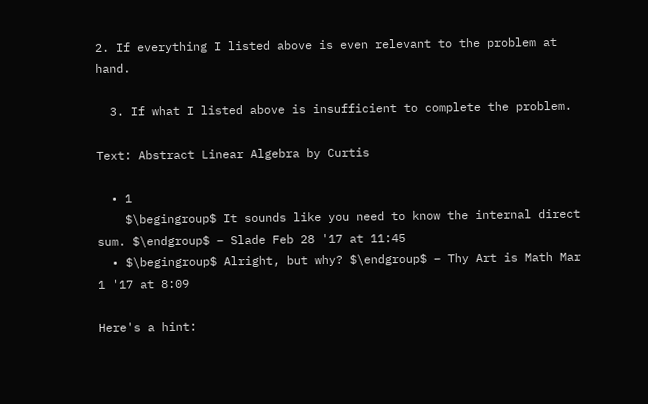2. If everything I listed above is even relevant to the problem at hand.

  3. If what I listed above is insufficient to complete the problem.

Text: Abstract Linear Algebra by Curtis

  • 1
    $\begingroup$ It sounds like you need to know the internal direct sum. $\endgroup$ – Slade Feb 28 '17 at 11:45
  • $\begingroup$ Alright, but why? $\endgroup$ – Thy Art is Math Mar 1 '17 at 8:09

Here's a hint: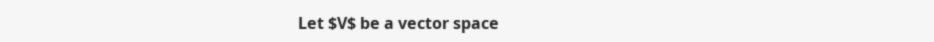Let $V$ be a vector space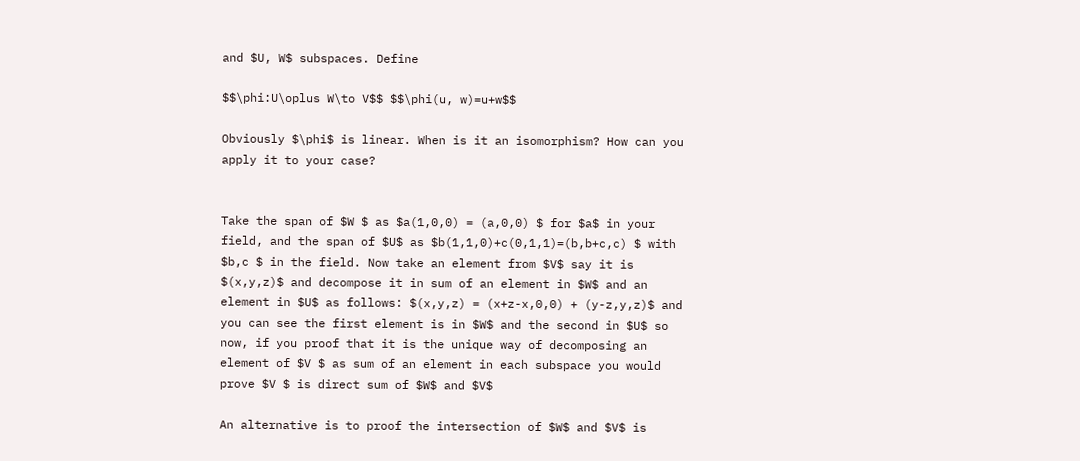and $U, W$ subspaces. Define

$$\phi:U\oplus W\to V$$ $$\phi(u, w)=u+w$$

Obviously $\phi$ is linear. When is it an isomorphism? How can you apply it to your case?


Take the span of $W $ as $a(1,0,0) = (a,0,0) $ for $a$ in your field, and the span of $U$ as $b(1,1,0)+c(0,1,1)=(b,b+c,c) $ with $b,c $ in the field. Now take an element from $V$ say it is $(x,y,z)$ and decompose it in sum of an element in $W$ and an element in $U$ as follows: $(x,y,z) = (x+z-x,0,0) + (y-z,y,z)$ and you can see the first element is in $W$ and the second in $U$ so now, if you proof that it is the unique way of decomposing an element of $V $ as sum of an element in each subspace you would prove $V $ is direct sum of $W$ and $V$

An alternative is to proof the intersection of $W$ and $V$ is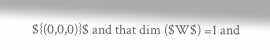${(0,0,0)}$ and that dim ($W$) =1 and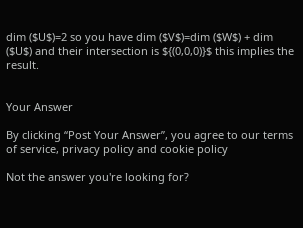dim ($U$)=2 so you have dim ($V$)=dim ($W$) + dim ($U$) and their intersection is ${(0,0,0)}$ this implies the result.


Your Answer

By clicking “Post Your Answer”, you agree to our terms of service, privacy policy and cookie policy

Not the answer you're looking for?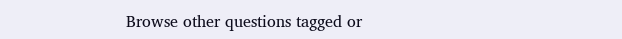Browse other questions tagged or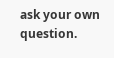ask your own question.